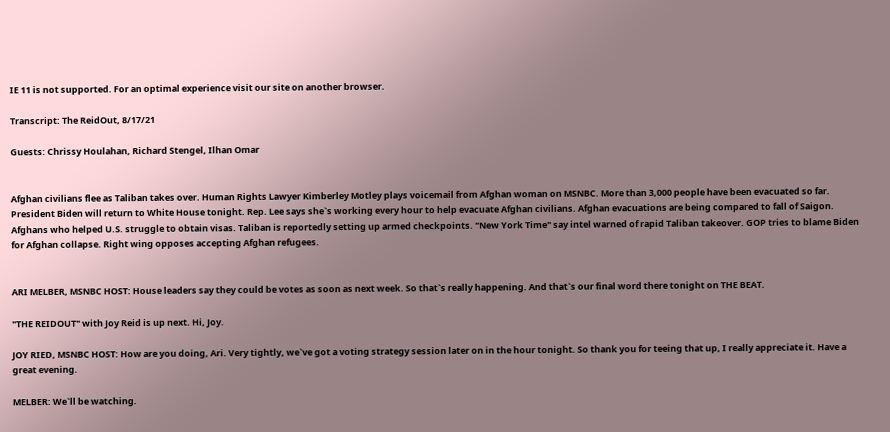IE 11 is not supported. For an optimal experience visit our site on another browser.

Transcript: The ReidOut, 8/17/21

Guests: Chrissy Houlahan, Richard Stengel, Ilhan Omar


Afghan civilians flee as Taliban takes over. Human Rights Lawyer Kimberley Motley plays voicemail from Afghan woman on MSNBC. More than 3,000 people have been evacuated so far. President Biden will return to White House tonight. Rep. Lee says she`s working every hour to help evacuate Afghan civilians. Afghan evacuations are being compared to fall of Saigon. Afghans who helped U.S. struggle to obtain visas. Taliban is reportedly setting up armed checkpoints. "New York Time" say intel warned of rapid Taliban takeover. GOP tries to blame Biden for Afghan collapse. Right wing opposes accepting Afghan refugees.


ARI MELBER, MSNBC HOST: House leaders say they could be votes as soon as next week. So that`s really happening. And that`s our final word there tonight on THE BEAT.

"THE REIDOUT" with Joy Reid is up next. Hi, Joy.

JOY RIED, MSNBC HOST: How are you doing, Ari. Very tightly, we`ve got a voting strategy session later on in the hour tonight. So thank you for teeing that up, I really appreciate it. Have a great evening.

MELBER: We`ll be watching.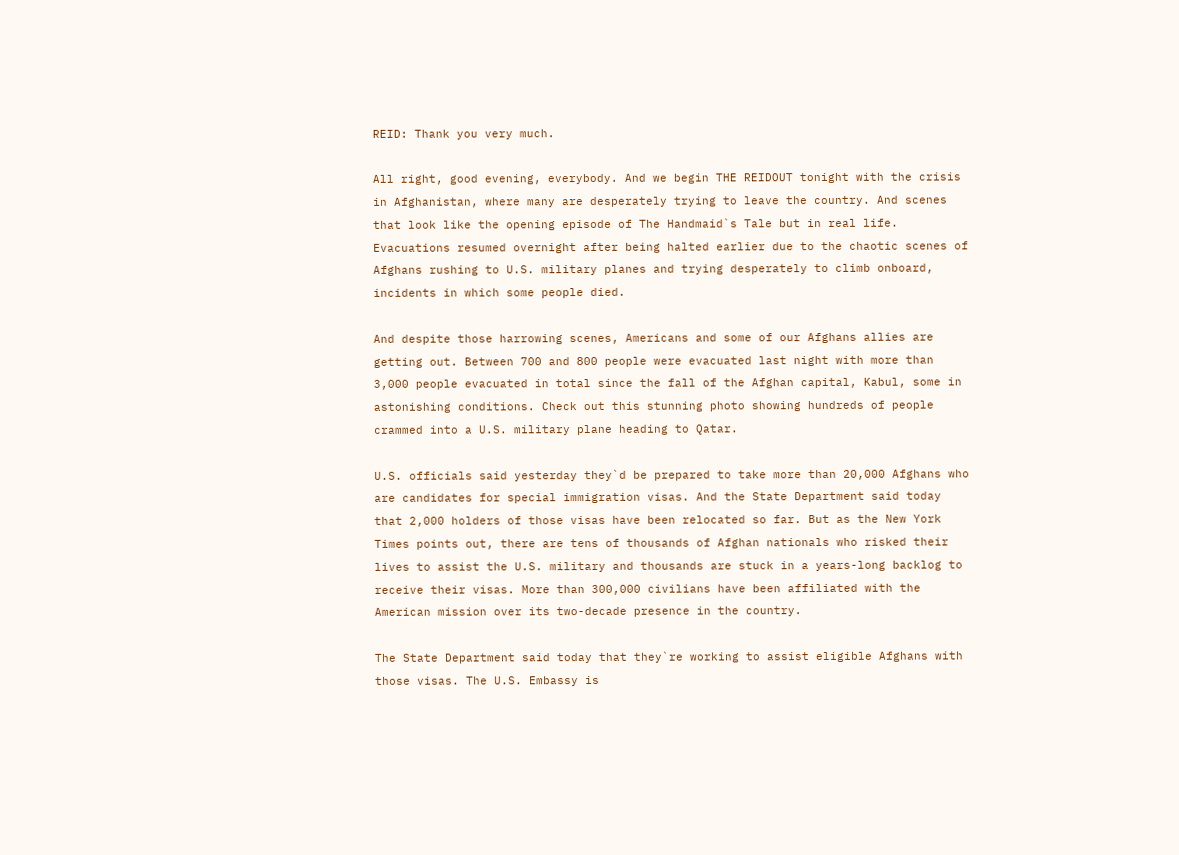REID: Thank you very much.

All right, good evening, everybody. And we begin THE REIDOUT tonight with the crisis in Afghanistan, where many are desperately trying to leave the country. And scenes that look like the opening episode of The Handmaid`s Tale but in real life. Evacuations resumed overnight after being halted earlier due to the chaotic scenes of Afghans rushing to U.S. military planes and trying desperately to climb onboard, incidents in which some people died.

And despite those harrowing scenes, Americans and some of our Afghans allies are getting out. Between 700 and 800 people were evacuated last night with more than 3,000 people evacuated in total since the fall of the Afghan capital, Kabul, some in astonishing conditions. Check out this stunning photo showing hundreds of people crammed into a U.S. military plane heading to Qatar.

U.S. officials said yesterday they`d be prepared to take more than 20,000 Afghans who are candidates for special immigration visas. And the State Department said today that 2,000 holders of those visas have been relocated so far. But as the New York Times points out, there are tens of thousands of Afghan nationals who risked their lives to assist the U.S. military and thousands are stuck in a years-long backlog to receive their visas. More than 300,000 civilians have been affiliated with the American mission over its two-decade presence in the country.

The State Department said today that they`re working to assist eligible Afghans with those visas. The U.S. Embassy is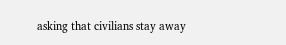asking that civilians stay away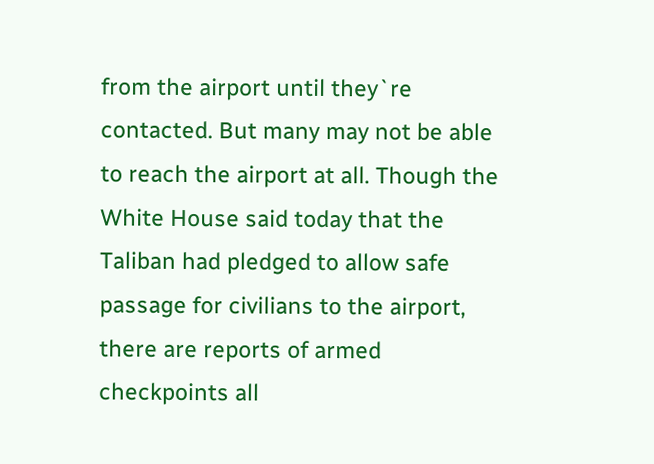from the airport until they`re contacted. But many may not be able to reach the airport at all. Though the White House said today that the Taliban had pledged to allow safe passage for civilians to the airport, there are reports of armed checkpoints all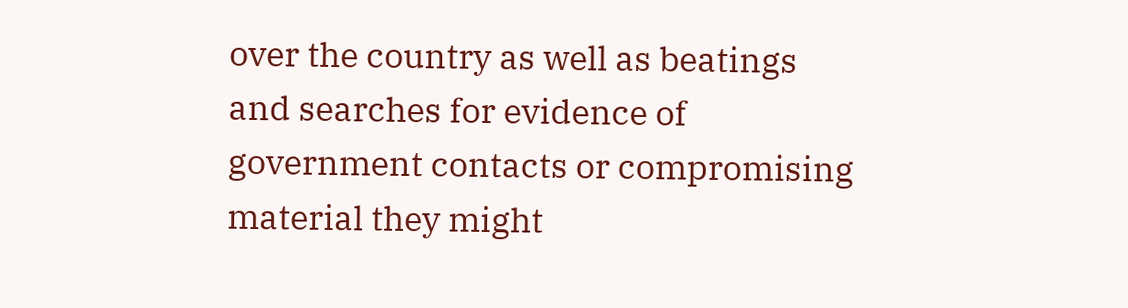over the country as well as beatings and searches for evidence of government contacts or compromising material they might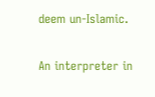deem un-Islamic.

An interpreter in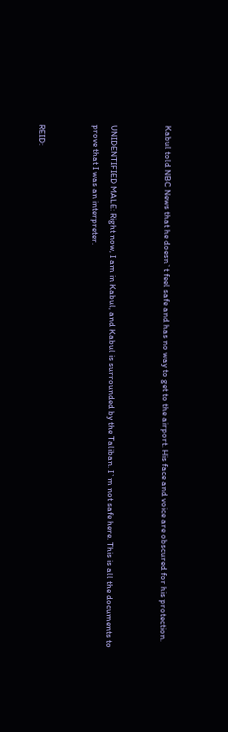Kabul told NBC News that he doesn`t feel safe and has no way to get to the airport. His face and voice are obscured for his protection.


UNIDENTIFIED MALE: Right now, I am in Kabul, and Kabul is surrounded by the Taliban. I`m not safe here. This is all the documents to prove that I was an interpreter.


REID: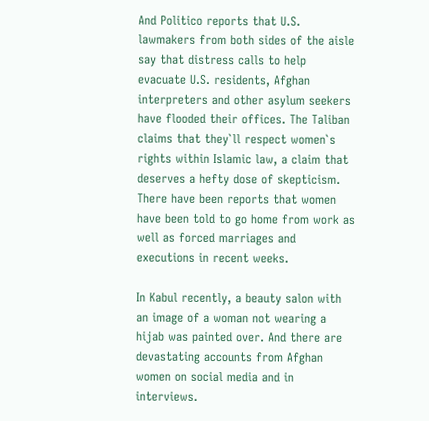And Politico reports that U.S. lawmakers from both sides of the aisle say that distress calls to help evacuate U.S. residents, Afghan interpreters and other asylum seekers have flooded their offices. The Taliban claims that they`ll respect women`s rights within Islamic law, a claim that deserves a hefty dose of skepticism. There have been reports that women have been told to go home from work as well as forced marriages and executions in recent weeks.

In Kabul recently, a beauty salon with an image of a woman not wearing a hijab was painted over. And there are devastating accounts from Afghan women on social media and in interviews.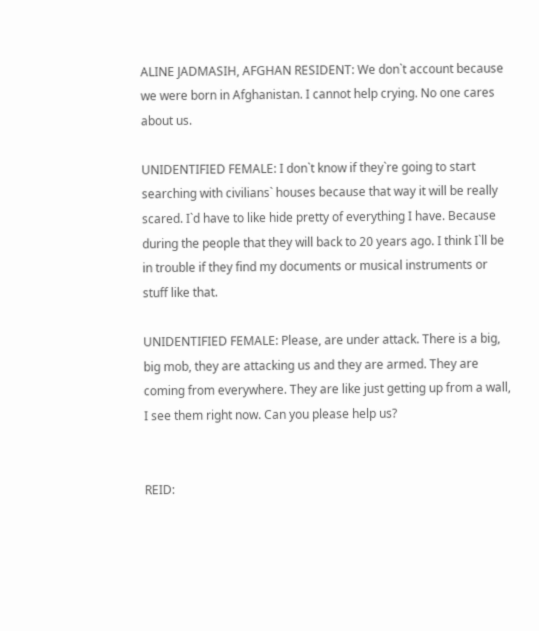ALINE JADMASIH, AFGHAN RESIDENT: We don`t account because we were born in Afghanistan. I cannot help crying. No one cares about us.

UNIDENTIFIED FEMALE: I don`t know if they`re going to start searching with civilians` houses because that way it will be really scared. I`d have to like hide pretty of everything I have. Because during the people that they will back to 20 years ago. I think I`ll be in trouble if they find my documents or musical instruments or stuff like that.

UNIDENTIFIED FEMALE: Please, are under attack. There is a big, big mob, they are attacking us and they are armed. They are coming from everywhere. They are like just getting up from a wall, I see them right now. Can you please help us?


REID: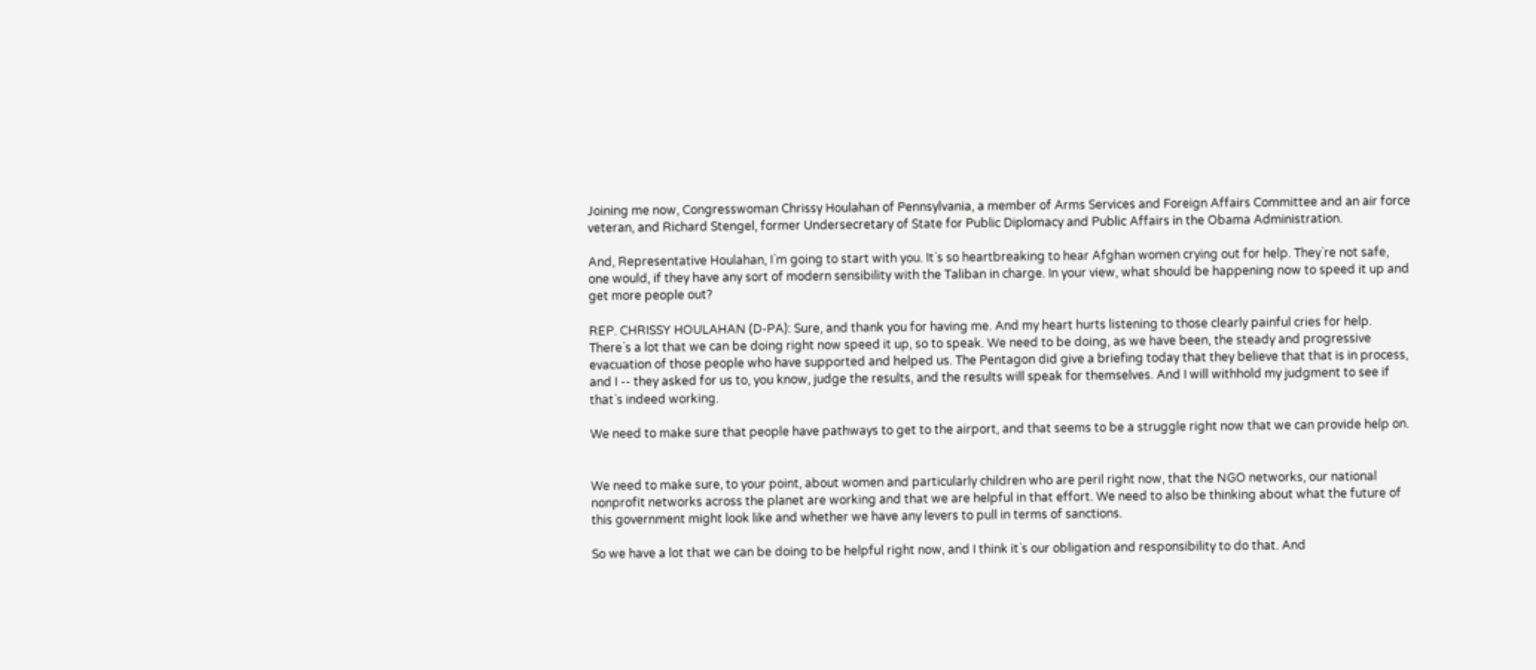Joining me now, Congresswoman Chrissy Houlahan of Pennsylvania, a member of Arms Services and Foreign Affairs Committee and an air force veteran, and Richard Stengel, former Undersecretary of State for Public Diplomacy and Public Affairs in the Obama Administration.

And, Representative Houlahan, I`m going to start with you. It`s so heartbreaking to hear Afghan women crying out for help. They`re not safe, one would, if they have any sort of modern sensibility with the Taliban in charge. In your view, what should be happening now to speed it up and get more people out?

REP. CHRISSY HOULAHAN (D-PA): Sure, and thank you for having me. And my heart hurts listening to those clearly painful cries for help. There`s a lot that we can be doing right now speed it up, so to speak. We need to be doing, as we have been, the steady and progressive evacuation of those people who have supported and helped us. The Pentagon did give a briefing today that they believe that that is in process, and I -- they asked for us to, you know, judge the results, and the results will speak for themselves. And I will withhold my judgment to see if that`s indeed working.

We need to make sure that people have pathways to get to the airport, and that seems to be a struggle right now that we can provide help on.


We need to make sure, to your point, about women and particularly children who are peril right now, that the NGO networks, our national nonprofit networks across the planet are working and that we are helpful in that effort. We need to also be thinking about what the future of this government might look like and whether we have any levers to pull in terms of sanctions.

So we have a lot that we can be doing to be helpful right now, and I think it`s our obligation and responsibility to do that. And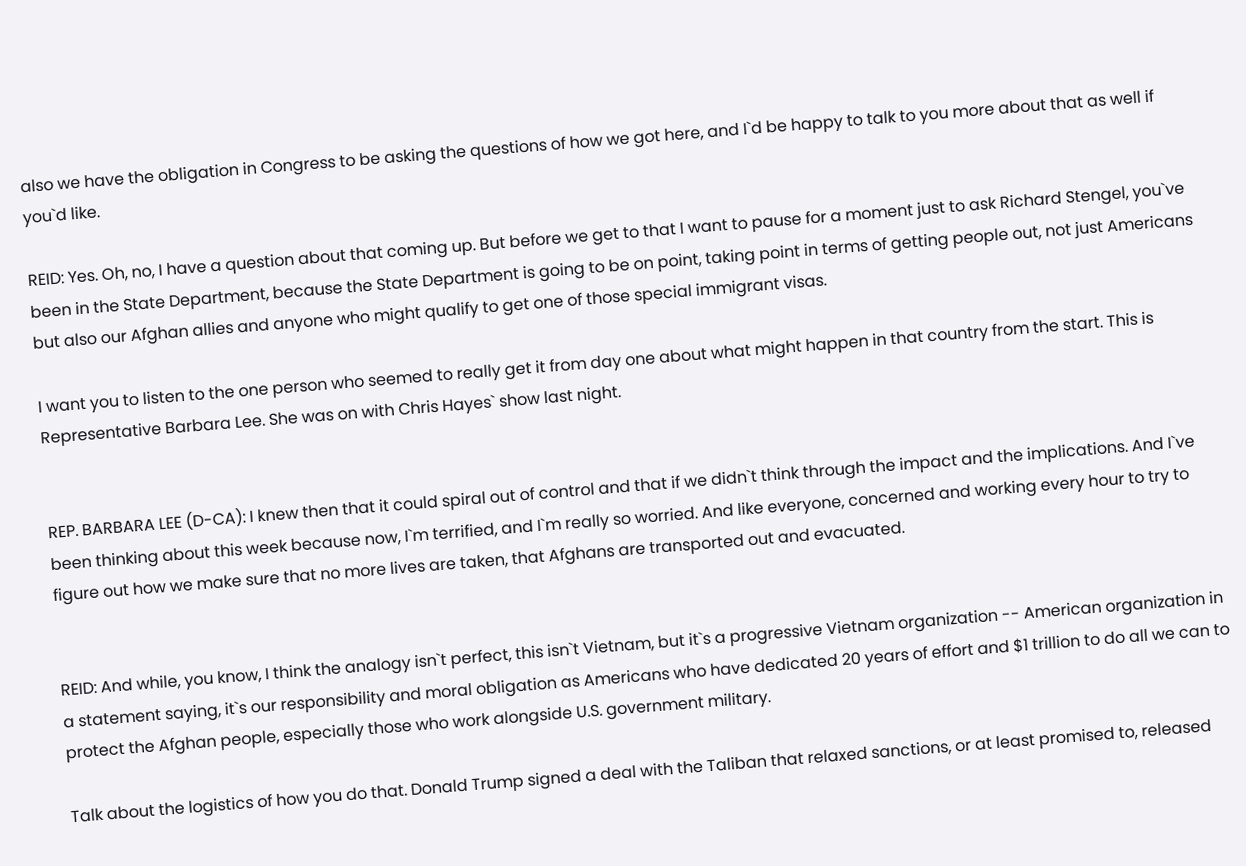also we have the obligation in Congress to be asking the questions of how we got here, and I`d be happy to talk to you more about that as well if you`d like.

REID: Yes. Oh, no, I have a question about that coming up. But before we get to that I want to pause for a moment just to ask Richard Stengel, you`ve been in the State Department, because the State Department is going to be on point, taking point in terms of getting people out, not just Americans but also our Afghan allies and anyone who might qualify to get one of those special immigrant visas.

I want you to listen to the one person who seemed to really get it from day one about what might happen in that country from the start. This is Representative Barbara Lee. She was on with Chris Hayes` show last night.


REP. BARBARA LEE (D-CA): I knew then that it could spiral out of control and that if we didn`t think through the impact and the implications. And I`ve been thinking about this week because now, I`m terrified, and I`m really so worried. And like everyone, concerned and working every hour to try to figure out how we make sure that no more lives are taken, that Afghans are transported out and evacuated.


REID: And while, you know, I think the analogy isn`t perfect, this isn`t Vietnam, but it`s a progressive Vietnam organization -- American organization in a statement saying, it`s our responsibility and moral obligation as Americans who have dedicated 20 years of effort and $1 trillion to do all we can to protect the Afghan people, especially those who work alongside U.S. government military.

Talk about the logistics of how you do that. Donald Trump signed a deal with the Taliban that relaxed sanctions, or at least promised to, released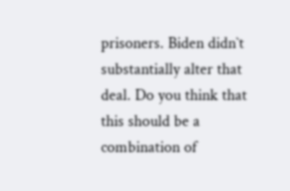prisoners. Biden didn`t substantially alter that deal. Do you think that this should be a combination of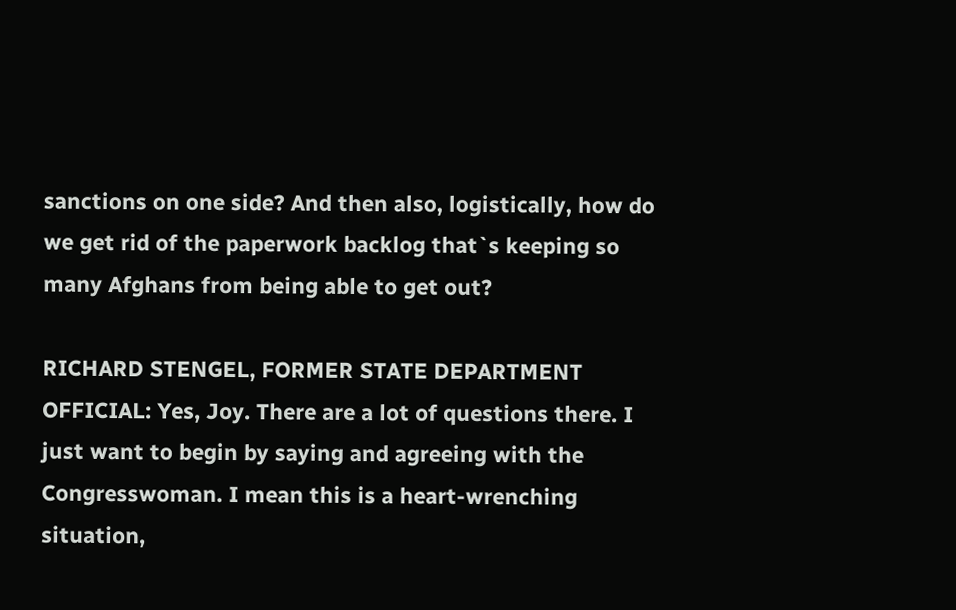sanctions on one side? And then also, logistically, how do we get rid of the paperwork backlog that`s keeping so many Afghans from being able to get out?

RICHARD STENGEL, FORMER STATE DEPARTMENT OFFICIAL: Yes, Joy. There are a lot of questions there. I just want to begin by saying and agreeing with the Congresswoman. I mean this is a heart-wrenching situation,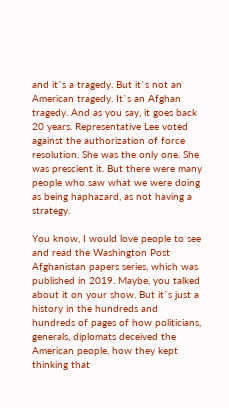and it`s a tragedy. But it`s not an American tragedy. It`s an Afghan tragedy. And as you say, it goes back 20 years. Representative Lee voted against the authorization of force resolution. She was the only one. She was prescient it. But there were many people who saw what we were doing as being haphazard, as not having a strategy.

You know, I would love people to see and read the Washington Post Afghanistan papers series, which was published in 2019. Maybe, you talked about it on your show. But it`s just a history in the hundreds and hundreds of pages of how politicians, generals, diplomats deceived the American people, how they kept thinking that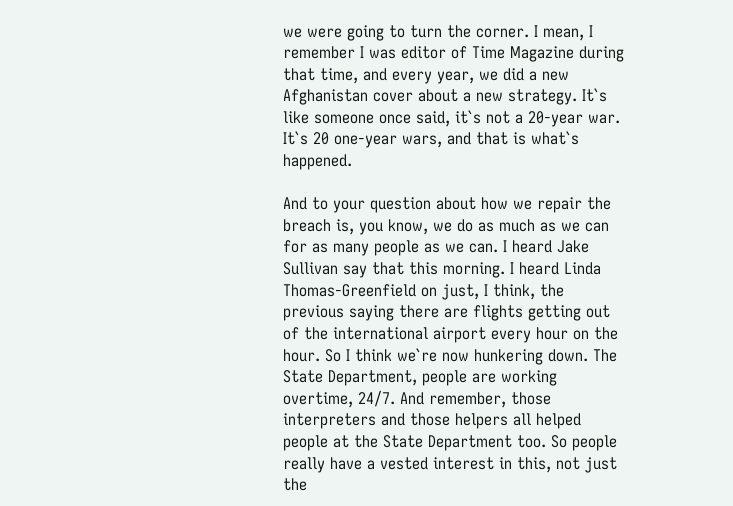we were going to turn the corner. I mean, I remember I was editor of Time Magazine during that time, and every year, we did a new Afghanistan cover about a new strategy. It`s like someone once said, it`s not a 20-year war. It`s 20 one-year wars, and that is what`s happened.

And to your question about how we repair the breach is, you know, we do as much as we can for as many people as we can. I heard Jake Sullivan say that this morning. I heard Linda Thomas-Greenfield on just, I think, the previous saying there are flights getting out of the international airport every hour on the hour. So I think we`re now hunkering down. The State Department, people are working overtime, 24/7. And remember, those interpreters and those helpers all helped people at the State Department too. So people really have a vested interest in this, not just the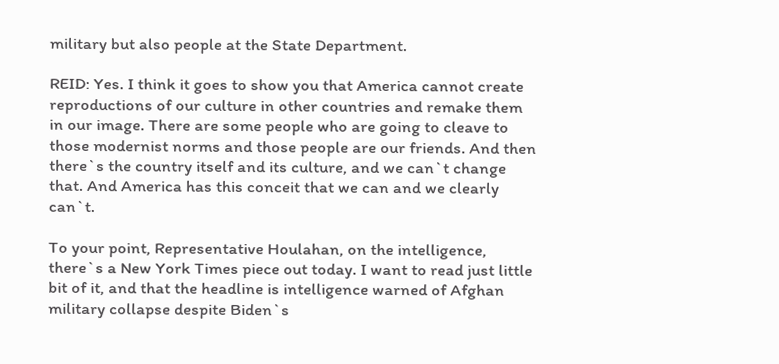military but also people at the State Department.

REID: Yes. I think it goes to show you that America cannot create reproductions of our culture in other countries and remake them in our image. There are some people who are going to cleave to those modernist norms and those people are our friends. And then there`s the country itself and its culture, and we can`t change that. And America has this conceit that we can and we clearly can`t.

To your point, Representative Houlahan, on the intelligence, there`s a New York Times piece out today. I want to read just little bit of it, and that the headline is intelligence warned of Afghan military collapse despite Biden`s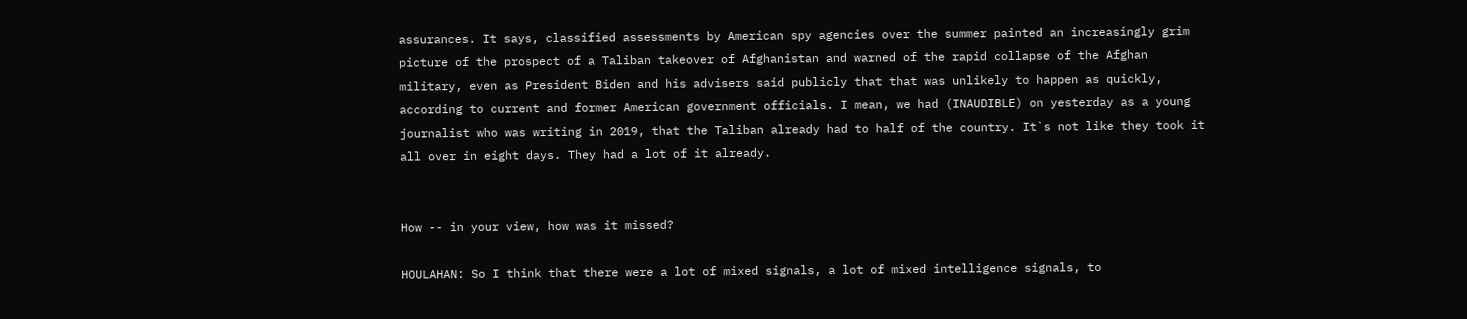assurances. It says, classified assessments by American spy agencies over the summer painted an increasingly grim picture of the prospect of a Taliban takeover of Afghanistan and warned of the rapid collapse of the Afghan military, even as President Biden and his advisers said publicly that that was unlikely to happen as quickly, according to current and former American government officials. I mean, we had (INAUDIBLE) on yesterday as a young journalist who was writing in 2019, that the Taliban already had to half of the country. It`s not like they took it all over in eight days. They had a lot of it already.


How -- in your view, how was it missed?

HOULAHAN: So I think that there were a lot of mixed signals, a lot of mixed intelligence signals, to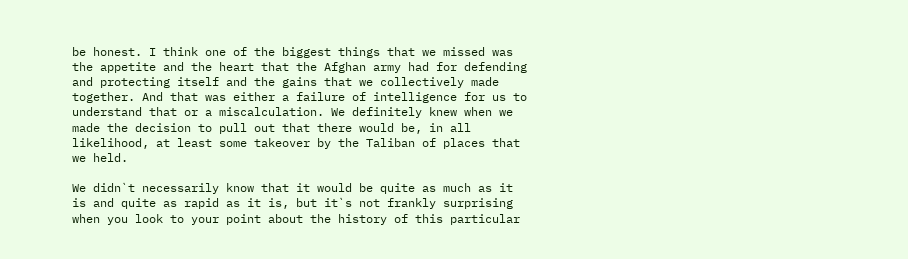be honest. I think one of the biggest things that we missed was the appetite and the heart that the Afghan army had for defending and protecting itself and the gains that we collectively made together. And that was either a failure of intelligence for us to understand that or a miscalculation. We definitely knew when we made the decision to pull out that there would be, in all likelihood, at least some takeover by the Taliban of places that we held.

We didn`t necessarily know that it would be quite as much as it is and quite as rapid as it is, but it`s not frankly surprising when you look to your point about the history of this particular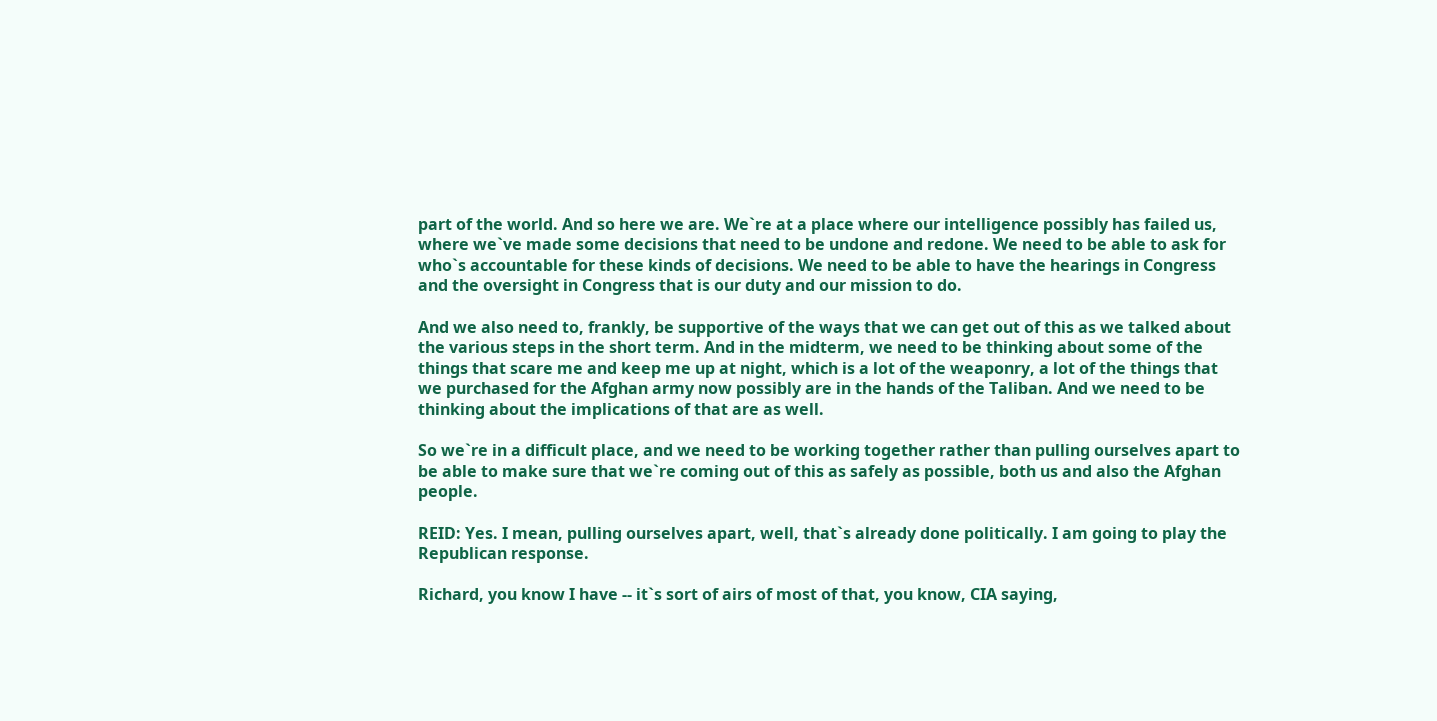part of the world. And so here we are. We`re at a place where our intelligence possibly has failed us, where we`ve made some decisions that need to be undone and redone. We need to be able to ask for who`s accountable for these kinds of decisions. We need to be able to have the hearings in Congress and the oversight in Congress that is our duty and our mission to do.

And we also need to, frankly, be supportive of the ways that we can get out of this as we talked about the various steps in the short term. And in the midterm, we need to be thinking about some of the things that scare me and keep me up at night, which is a lot of the weaponry, a lot of the things that we purchased for the Afghan army now possibly are in the hands of the Taliban. And we need to be thinking about the implications of that are as well.

So we`re in a difficult place, and we need to be working together rather than pulling ourselves apart to be able to make sure that we`re coming out of this as safely as possible, both us and also the Afghan people.

REID: Yes. I mean, pulling ourselves apart, well, that`s already done politically. I am going to play the Republican response.

Richard, you know I have -- it`s sort of airs of most of that, you know, CIA saying,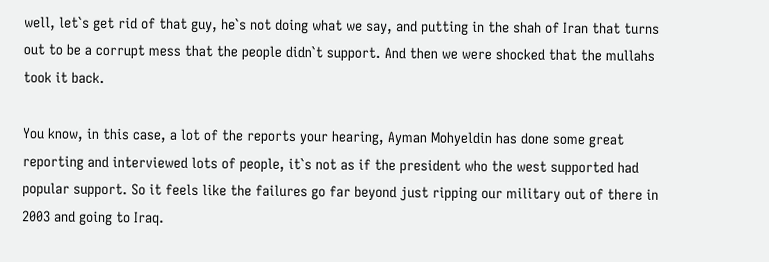well, let`s get rid of that guy, he`s not doing what we say, and putting in the shah of Iran that turns out to be a corrupt mess that the people didn`t support. And then we were shocked that the mullahs took it back.

You know, in this case, a lot of the reports your hearing, Ayman Mohyeldin has done some great reporting and interviewed lots of people, it`s not as if the president who the west supported had popular support. So it feels like the failures go far beyond just ripping our military out of there in 2003 and going to Iraq.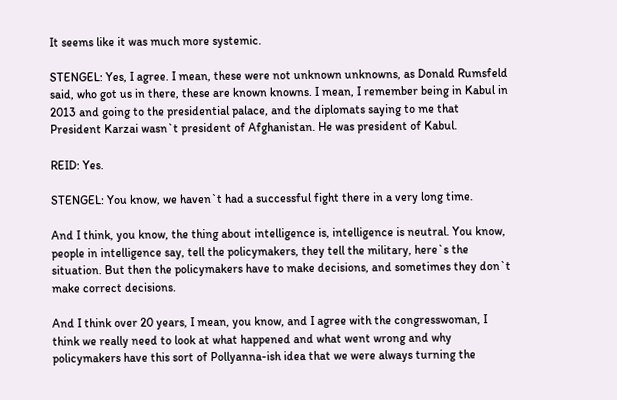It seems like it was much more systemic.

STENGEL: Yes, I agree. I mean, these were not unknown unknowns, as Donald Rumsfeld said, who got us in there, these are known knowns. I mean, I remember being in Kabul in 2013 and going to the presidential palace, and the diplomats saying to me that President Karzai wasn`t president of Afghanistan. He was president of Kabul.

REID: Yes.

STENGEL: You know, we haven`t had a successful fight there in a very long time.

And I think, you know, the thing about intelligence is, intelligence is neutral. You know, people in intelligence say, tell the policymakers, they tell the military, here`s the situation. But then the policymakers have to make decisions, and sometimes they don`t make correct decisions.

And I think over 20 years, I mean, you know, and I agree with the congresswoman, I think we really need to look at what happened and what went wrong and why policymakers have this sort of Pollyanna-ish idea that we were always turning the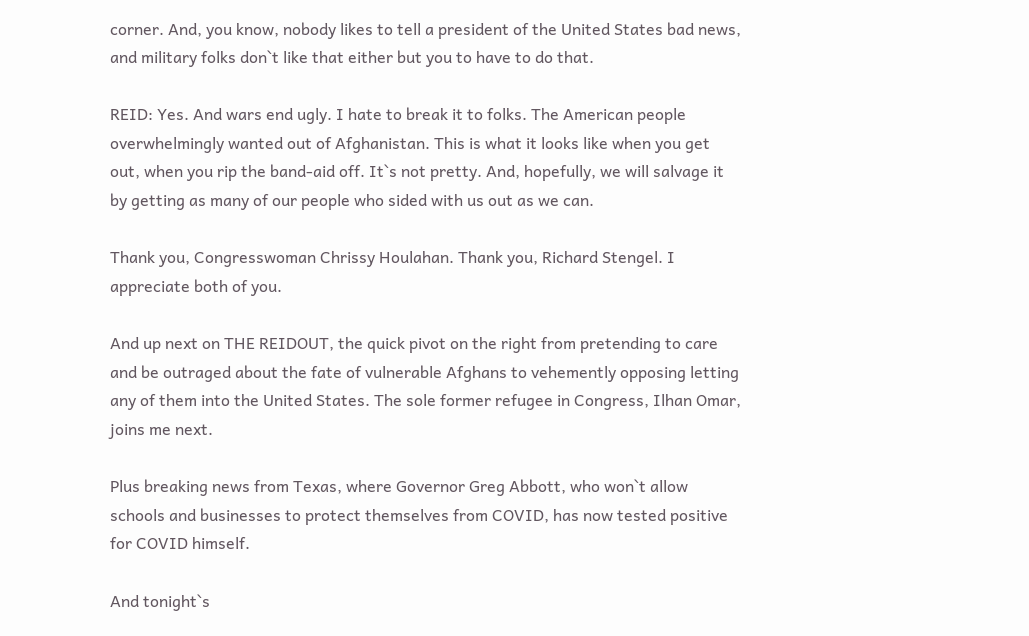corner. And, you know, nobody likes to tell a president of the United States bad news, and military folks don`t like that either but you to have to do that.

REID: Yes. And wars end ugly. I hate to break it to folks. The American people overwhelmingly wanted out of Afghanistan. This is what it looks like when you get out, when you rip the band-aid off. It`s not pretty. And, hopefully, we will salvage it by getting as many of our people who sided with us out as we can.

Thank you, Congresswoman Chrissy Houlahan. Thank you, Richard Stengel. I appreciate both of you.

And up next on THE REIDOUT, the quick pivot on the right from pretending to care and be outraged about the fate of vulnerable Afghans to vehemently opposing letting any of them into the United States. The sole former refugee in Congress, Ilhan Omar, joins me next.

Plus breaking news from Texas, where Governor Greg Abbott, who won`t allow schools and businesses to protect themselves from COVID, has now tested positive for COVID himself.

And tonight`s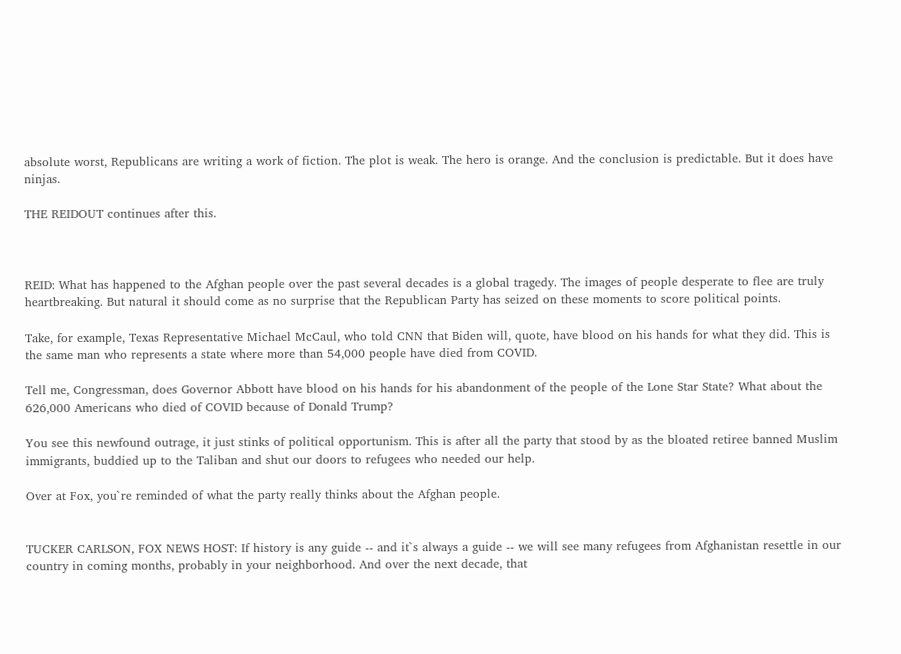absolute worst, Republicans are writing a work of fiction. The plot is weak. The hero is orange. And the conclusion is predictable. But it does have ninjas.

THE REIDOUT continues after this.



REID: What has happened to the Afghan people over the past several decades is a global tragedy. The images of people desperate to flee are truly heartbreaking. But natural it should come as no surprise that the Republican Party has seized on these moments to score political points.

Take, for example, Texas Representative Michael McCaul, who told CNN that Biden will, quote, have blood on his hands for what they did. This is the same man who represents a state where more than 54,000 people have died from COVID.

Tell me, Congressman, does Governor Abbott have blood on his hands for his abandonment of the people of the Lone Star State? What about the 626,000 Americans who died of COVID because of Donald Trump?

You see this newfound outrage, it just stinks of political opportunism. This is after all the party that stood by as the bloated retiree banned Muslim immigrants, buddied up to the Taliban and shut our doors to refugees who needed our help.

Over at Fox, you`re reminded of what the party really thinks about the Afghan people.


TUCKER CARLSON, FOX NEWS HOST: If history is any guide -- and it`s always a guide -- we will see many refugees from Afghanistan resettle in our country in coming months, probably in your neighborhood. And over the next decade, that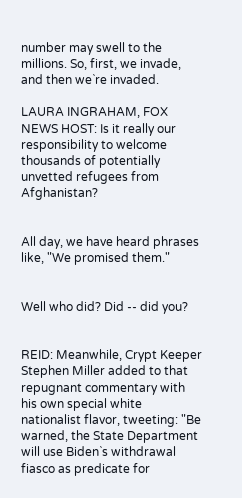number may swell to the millions. So, first, we invade, and then we`re invaded.

LAURA INGRAHAM, FOX NEWS HOST: Is it really our responsibility to welcome thousands of potentially unvetted refugees from Afghanistan?


All day, we have heard phrases like, "We promised them."


Well who did? Did -- did you?


REID: Meanwhile, Crypt Keeper Stephen Miller added to that repugnant commentary with his own special white nationalist flavor, tweeting: "Be warned, the State Department will use Biden`s withdrawal fiasco as predicate for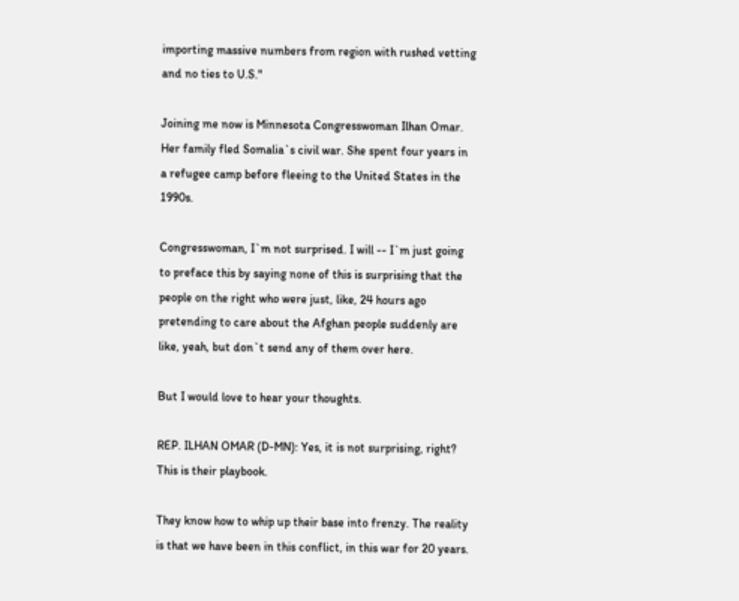importing massive numbers from region with rushed vetting and no ties to U.S."

Joining me now is Minnesota Congresswoman Ilhan Omar. Her family fled Somalia`s civil war. She spent four years in a refugee camp before fleeing to the United States in the 1990s.

Congresswoman, I`m not surprised. I will -- I`m just going to preface this by saying none of this is surprising that the people on the right who were just, like, 24 hours ago pretending to care about the Afghan people suddenly are like, yeah, but don`t send any of them over here.

But I would love to hear your thoughts.

REP. ILHAN OMAR (D-MN): Yes, it is not surprising, right? This is their playbook.

They know how to whip up their base into frenzy. The reality is that we have been in this conflict, in this war for 20 years.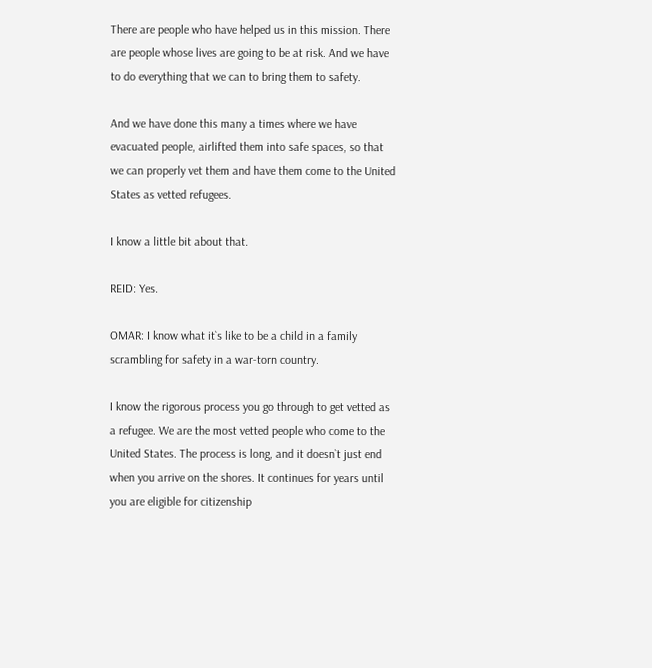There are people who have helped us in this mission. There are people whose lives are going to be at risk. And we have to do everything that we can to bring them to safety.

And we have done this many a times where we have evacuated people, airlifted them into safe spaces, so that we can properly vet them and have them come to the United States as vetted refugees.

I know a little bit about that.

REID: Yes.

OMAR: I know what it`s like to be a child in a family scrambling for safety in a war-torn country.

I know the rigorous process you go through to get vetted as a refugee. We are the most vetted people who come to the United States. The process is long, and it doesn`t just end when you arrive on the shores. It continues for years until you are eligible for citizenship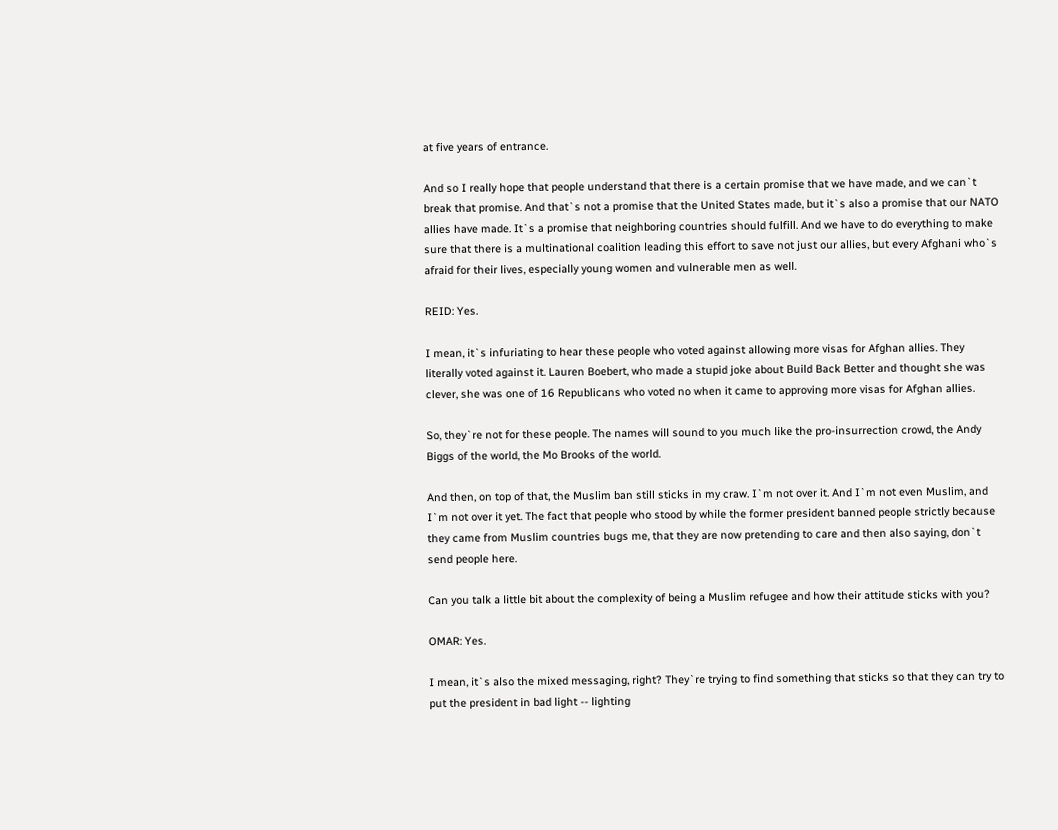at five years of entrance.

And so I really hope that people understand that there is a certain promise that we have made, and we can`t break that promise. And that`s not a promise that the United States made, but it`s also a promise that our NATO allies have made. It`s a promise that neighboring countries should fulfill. And we have to do everything to make sure that there is a multinational coalition leading this effort to save not just our allies, but every Afghani who`s afraid for their lives, especially young women and vulnerable men as well.

REID: Yes.

I mean, it`s infuriating to hear these people who voted against allowing more visas for Afghan allies. They literally voted against it. Lauren Boebert, who made a stupid joke about Build Back Better and thought she was clever, she was one of 16 Republicans who voted no when it came to approving more visas for Afghan allies.

So, they`re not for these people. The names will sound to you much like the pro-insurrection crowd, the Andy Biggs of the world, the Mo Brooks of the world.

And then, on top of that, the Muslim ban still sticks in my craw. I`m not over it. And I`m not even Muslim, and I`m not over it yet. The fact that people who stood by while the former president banned people strictly because they came from Muslim countries bugs me, that they are now pretending to care and then also saying, don`t send people here.

Can you talk a little bit about the complexity of being a Muslim refugee and how their attitude sticks with you?

OMAR: Yes.

I mean, it`s also the mixed messaging, right? They`re trying to find something that sticks so that they can try to put the president in bad light -- lighting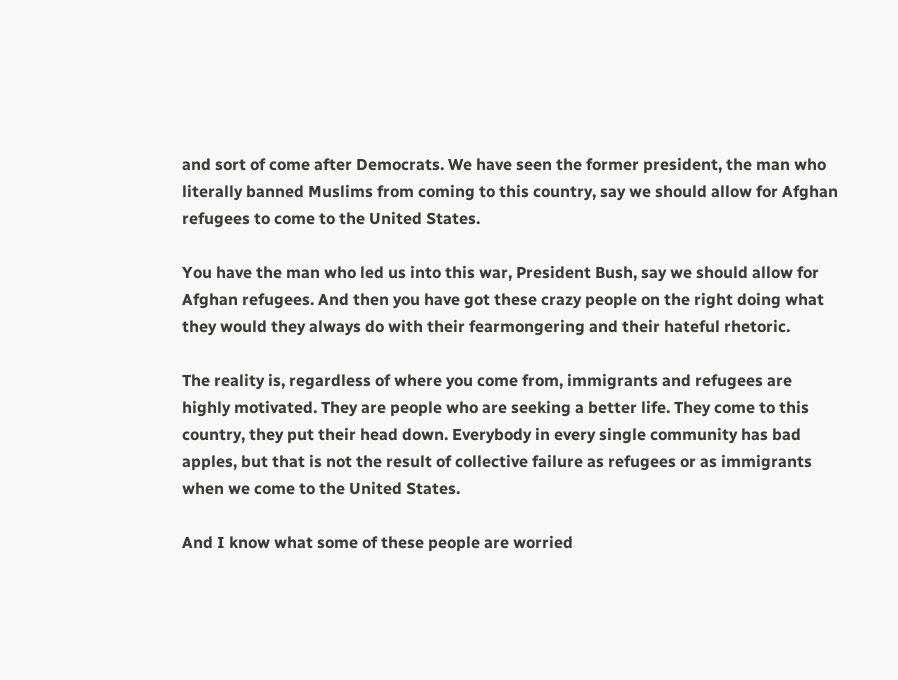and sort of come after Democrats. We have seen the former president, the man who literally banned Muslims from coming to this country, say we should allow for Afghan refugees to come to the United States.

You have the man who led us into this war, President Bush, say we should allow for Afghan refugees. And then you have got these crazy people on the right doing what they would they always do with their fearmongering and their hateful rhetoric.

The reality is, regardless of where you come from, immigrants and refugees are highly motivated. They are people who are seeking a better life. They come to this country, they put their head down. Everybody in every single community has bad apples, but that is not the result of collective failure as refugees or as immigrants when we come to the United States.

And I know what some of these people are worried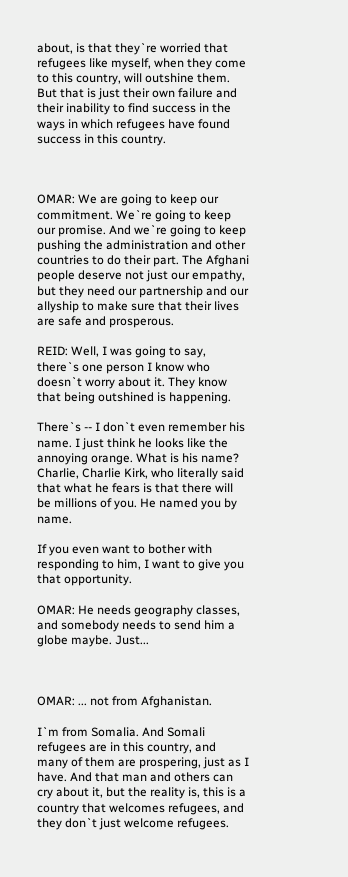about, is that they`re worried that refugees like myself, when they come to this country, will outshine them. But that is just their own failure and their inability to find success in the ways in which refugees have found success in this country.



OMAR: We are going to keep our commitment. We`re going to keep our promise. And we`re going to keep pushing the administration and other countries to do their part. The Afghani people deserve not just our empathy, but they need our partnership and our allyship to make sure that their lives are safe and prosperous.

REID: Well, I was going to say, there`s one person I know who doesn`t worry about it. They know that being outshined is happening.

There`s -- I don`t even remember his name. I just think he looks like the annoying orange. What is his name? Charlie, Charlie Kirk, who literally said that what he fears is that there will be millions of you. He named you by name.

If you even want to bother with responding to him, I want to give you that opportunity.

OMAR: He needs geography classes, and somebody needs to send him a globe maybe. Just...



OMAR: ... not from Afghanistan.

I`m from Somalia. And Somali refugees are in this country, and many of them are prospering, just as I have. And that man and others can cry about it, but the reality is, this is a country that welcomes refugees, and they don`t just welcome refugees.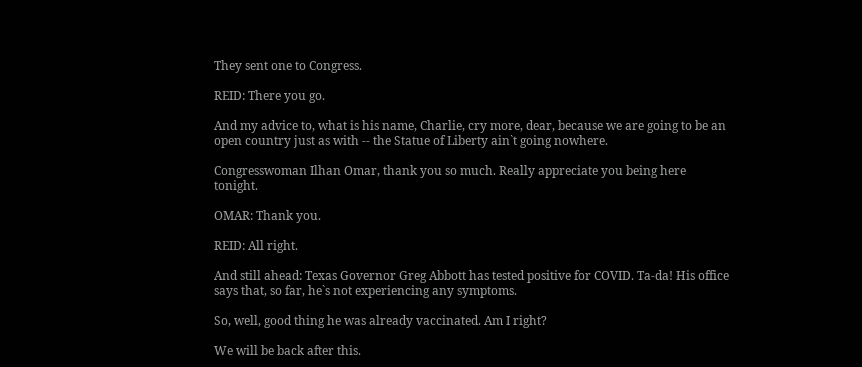They sent one to Congress.

REID: There you go.

And my advice to, what is his name, Charlie, cry more, dear, because we are going to be an open country just as with -- the Statue of Liberty ain`t going nowhere.

Congresswoman Ilhan Omar, thank you so much. Really appreciate you being here tonight.

OMAR: Thank you.

REID: All right.

And still ahead: Texas Governor Greg Abbott has tested positive for COVID. Ta-da! His office says that, so far, he`s not experiencing any symptoms.

So, well, good thing he was already vaccinated. Am I right?

We will be back after this.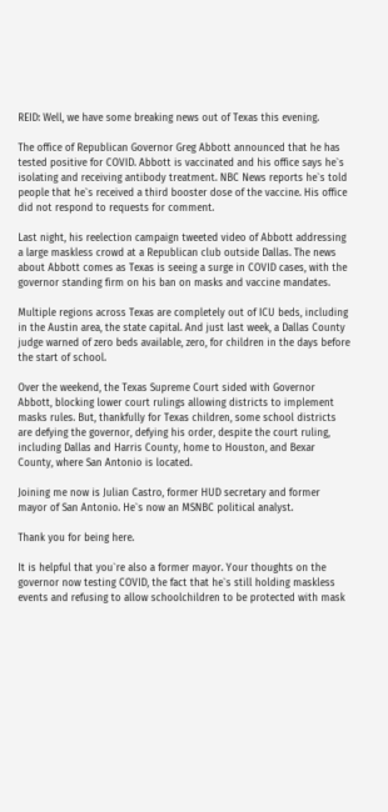REID: Well, we have some breaking news out of Texas this evening.

The office of Republican Governor Greg Abbott announced that he has tested positive for COVID. Abbott is vaccinated and his office says he`s isolating and receiving antibody treatment. NBC News reports he`s told people that he`s received a third booster dose of the vaccine. His office did not respond to requests for comment.

Last night, his reelection campaign tweeted video of Abbott addressing a large maskless crowd at a Republican club outside Dallas. The news about Abbott comes as Texas is seeing a surge in COVID cases, with the governor standing firm on his ban on masks and vaccine mandates.

Multiple regions across Texas are completely out of ICU beds, including in the Austin area, the state capital. And just last week, a Dallas County judge warned of zero beds available, zero, for children in the days before the start of school.

Over the weekend, the Texas Supreme Court sided with Governor Abbott, blocking lower court rulings allowing districts to implement masks rules. But, thankfully for Texas children, some school districts are defying the governor, defying his order, despite the court ruling, including Dallas and Harris County, home to Houston, and Bexar County, where San Antonio is located.

Joining me now is Julian Castro, former HUD secretary and former mayor of San Antonio. He`s now an MSNBC political analyst.

Thank you for being here.

It is helpful that you`re also a former mayor. Your thoughts on the governor now testing COVID, the fact that he`s still holding maskless events and refusing to allow schoolchildren to be protected with mask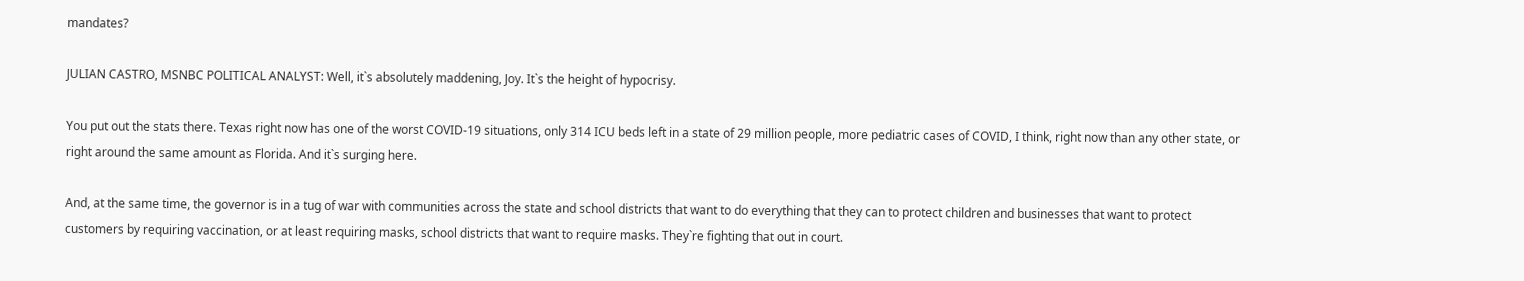mandates?

JULIAN CASTRO, MSNBC POLITICAL ANALYST: Well, it`s absolutely maddening, Joy. It`s the height of hypocrisy.

You put out the stats there. Texas right now has one of the worst COVID-19 situations, only 314 ICU beds left in a state of 29 million people, more pediatric cases of COVID, I think, right now than any other state, or right around the same amount as Florida. And it`s surging here.

And, at the same time, the governor is in a tug of war with communities across the state and school districts that want to do everything that they can to protect children and businesses that want to protect customers by requiring vaccination, or at least requiring masks, school districts that want to require masks. They`re fighting that out in court.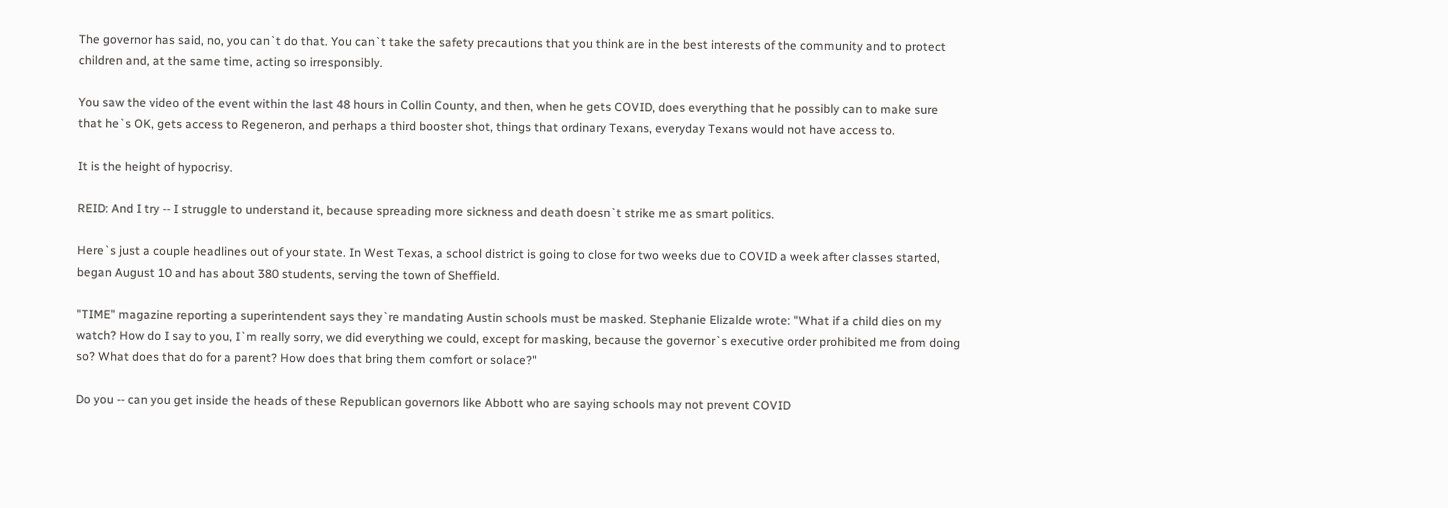The governor has said, no, you can`t do that. You can`t take the safety precautions that you think are in the best interests of the community and to protect children and, at the same time, acting so irresponsibly.

You saw the video of the event within the last 48 hours in Collin County, and then, when he gets COVID, does everything that he possibly can to make sure that he`s OK, gets access to Regeneron, and perhaps a third booster shot, things that ordinary Texans, everyday Texans would not have access to.

It is the height of hypocrisy.

REID: And I try -- I struggle to understand it, because spreading more sickness and death doesn`t strike me as smart politics.

Here`s just a couple headlines out of your state. In West Texas, a school district is going to close for two weeks due to COVID a week after classes started, began August 10 and has about 380 students, serving the town of Sheffield.

"TIME" magazine reporting a superintendent says they`re mandating Austin schools must be masked. Stephanie Elizalde wrote: "What if a child dies on my watch? How do I say to you, I`m really sorry, we did everything we could, except for masking, because the governor`s executive order prohibited me from doing so? What does that do for a parent? How does that bring them comfort or solace?"

Do you -- can you get inside the heads of these Republican governors like Abbott who are saying schools may not prevent COVID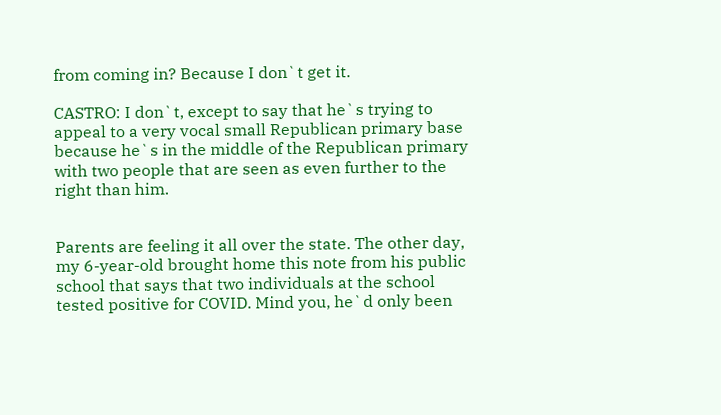from coming in? Because I don`t get it.

CASTRO: I don`t, except to say that he`s trying to appeal to a very vocal small Republican primary base because he`s in the middle of the Republican primary with two people that are seen as even further to the right than him.


Parents are feeling it all over the state. The other day, my 6-year-old brought home this note from his public school that says that two individuals at the school tested positive for COVID. Mind you, he`d only been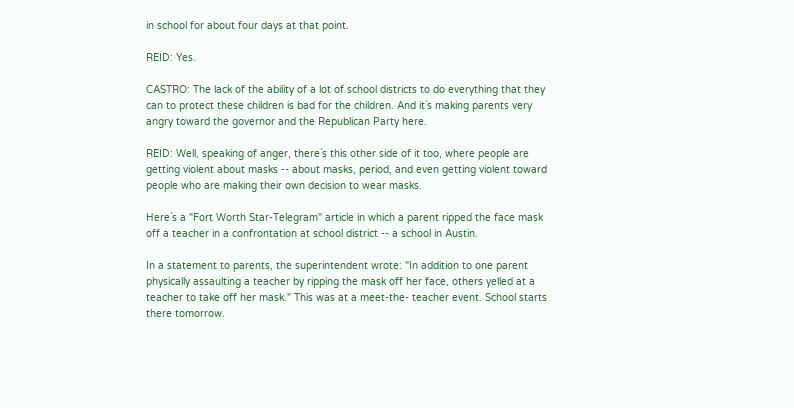in school for about four days at that point.

REID: Yes.

CASTRO: The lack of the ability of a lot of school districts to do everything that they can to protect these children is bad for the children. And it`s making parents very angry toward the governor and the Republican Party here.

REID: Well, speaking of anger, there`s this other side of it too, where people are getting violent about masks -- about masks, period, and even getting violent toward people who are making their own decision to wear masks.

Here`s a "Fort Worth Star-Telegram" article in which a parent ripped the face mask off a teacher in a confrontation at school district -- a school in Austin.

In a statement to parents, the superintendent wrote: "In addition to one parent physically assaulting a teacher by ripping the mask off her face, others yelled at a teacher to take off her mask." This was at a meet-the- teacher event. School starts there tomorrow.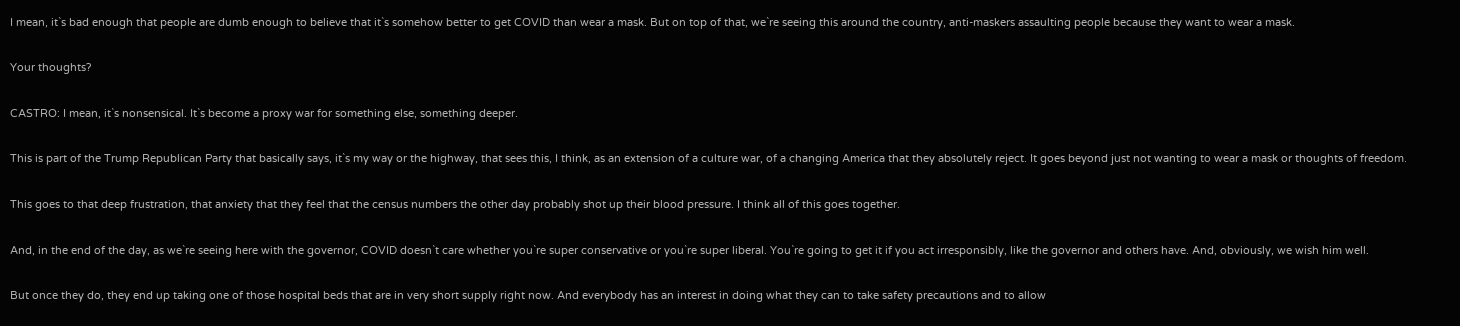I mean, it`s bad enough that people are dumb enough to believe that it`s somehow better to get COVID than wear a mask. But on top of that, we`re seeing this around the country, anti-maskers assaulting people because they want to wear a mask.

Your thoughts?

CASTRO: I mean, it`s nonsensical. It`s become a proxy war for something else, something deeper.

This is part of the Trump Republican Party that basically says, it`s my way or the highway, that sees this, I think, as an extension of a culture war, of a changing America that they absolutely reject. It goes beyond just not wanting to wear a mask or thoughts of freedom.

This goes to that deep frustration, that anxiety that they feel that the census numbers the other day probably shot up their blood pressure. I think all of this goes together.

And, in the end of the day, as we`re seeing here with the governor, COVID doesn`t care whether you`re super conservative or you`re super liberal. You`re going to get it if you act irresponsibly, like the governor and others have. And, obviously, we wish him well.

But once they do, they end up taking one of those hospital beds that are in very short supply right now. And everybody has an interest in doing what they can to take safety precautions and to allow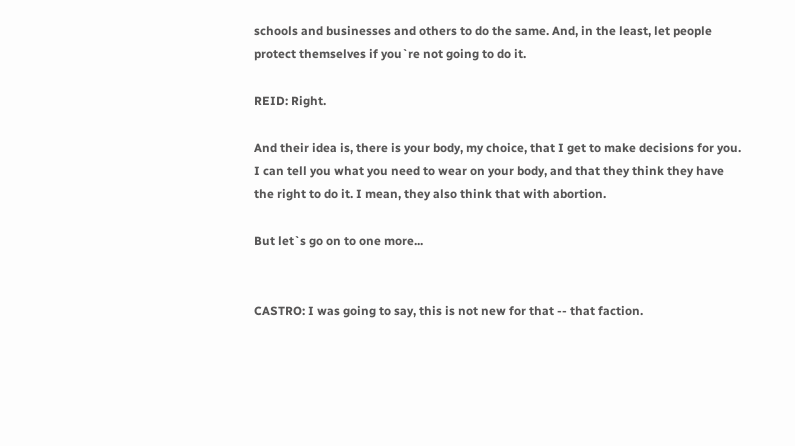schools and businesses and others to do the same. And, in the least, let people protect themselves if you`re not going to do it.

REID: Right.

And their idea is, there is your body, my choice, that I get to make decisions for you. I can tell you what you need to wear on your body, and that they think they have the right to do it. I mean, they also think that with abortion.

But let`s go on to one more...


CASTRO: I was going to say, this is not new for that -- that faction.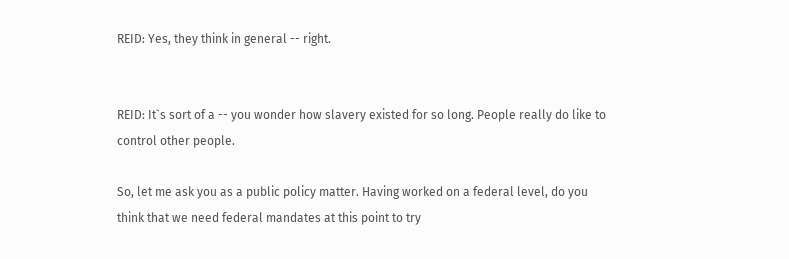REID: Yes, they think in general -- right.


REID: It`s sort of a -- you wonder how slavery existed for so long. People really do like to control other people.

So, let me ask you as a public policy matter. Having worked on a federal level, do you think that we need federal mandates at this point to try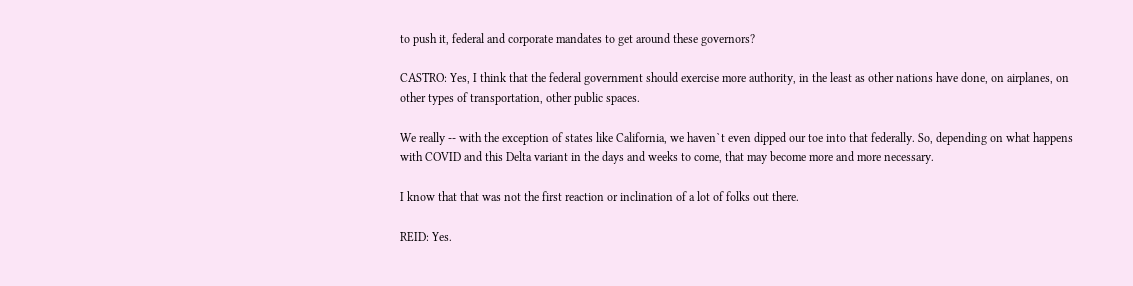to push it, federal and corporate mandates to get around these governors?

CASTRO: Yes, I think that the federal government should exercise more authority, in the least as other nations have done, on airplanes, on other types of transportation, other public spaces.

We really -- with the exception of states like California, we haven`t even dipped our toe into that federally. So, depending on what happens with COVID and this Delta variant in the days and weeks to come, that may become more and more necessary.

I know that that was not the first reaction or inclination of a lot of folks out there.

REID: Yes.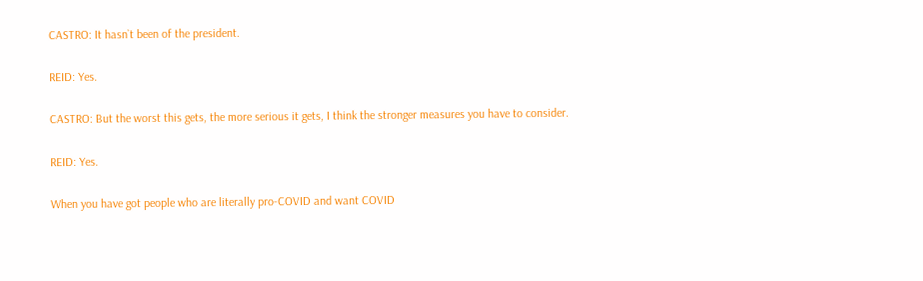CASTRO: It hasn`t been of the president.

REID: Yes.

CASTRO: But the worst this gets, the more serious it gets, I think the stronger measures you have to consider.

REID: Yes.

When you have got people who are literally pro-COVID and want COVID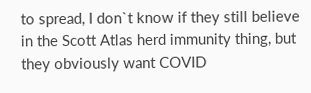to spread, I don`t know if they still believe in the Scott Atlas herd immunity thing, but they obviously want COVID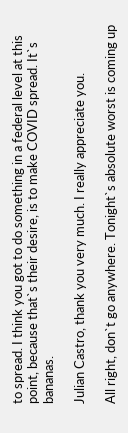to spread. I think you got to do something in a federal level at this point, because that`s their desire, is to make COVID spread. It`s bananas.

Julian Castro, thank you very much. I really appreciate you.

All right, don`t go anywhere. Tonight`s absolute worst is coming up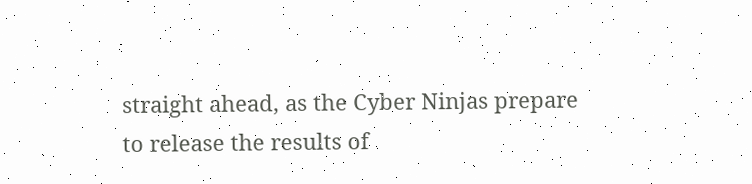straight ahead, as the Cyber Ninjas prepare to release the results of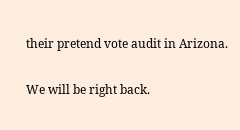their pretend vote audit in Arizona.

We will be right back.